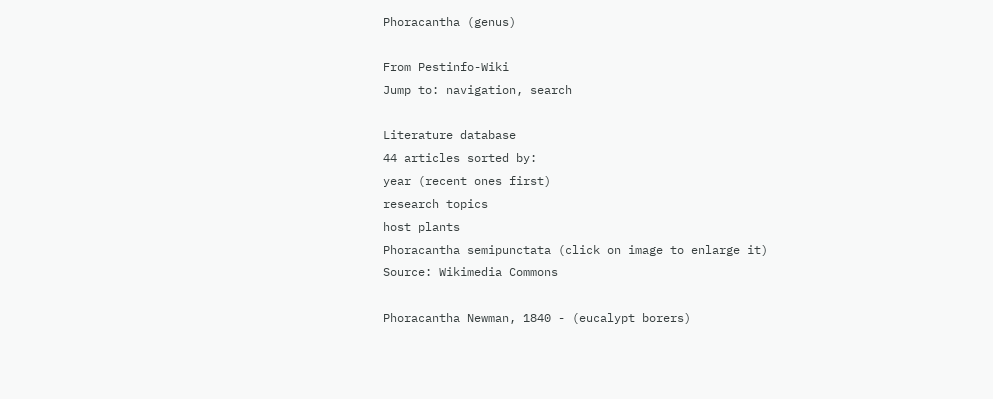Phoracantha (genus)

From Pestinfo-Wiki
Jump to: navigation, search

Literature database
44 articles sorted by:
year (recent ones first)
research topics
host plants
Phoracantha semipunctata (click on image to enlarge it)
Source: Wikimedia Commons

Phoracantha Newman, 1840 - (eucalypt borers)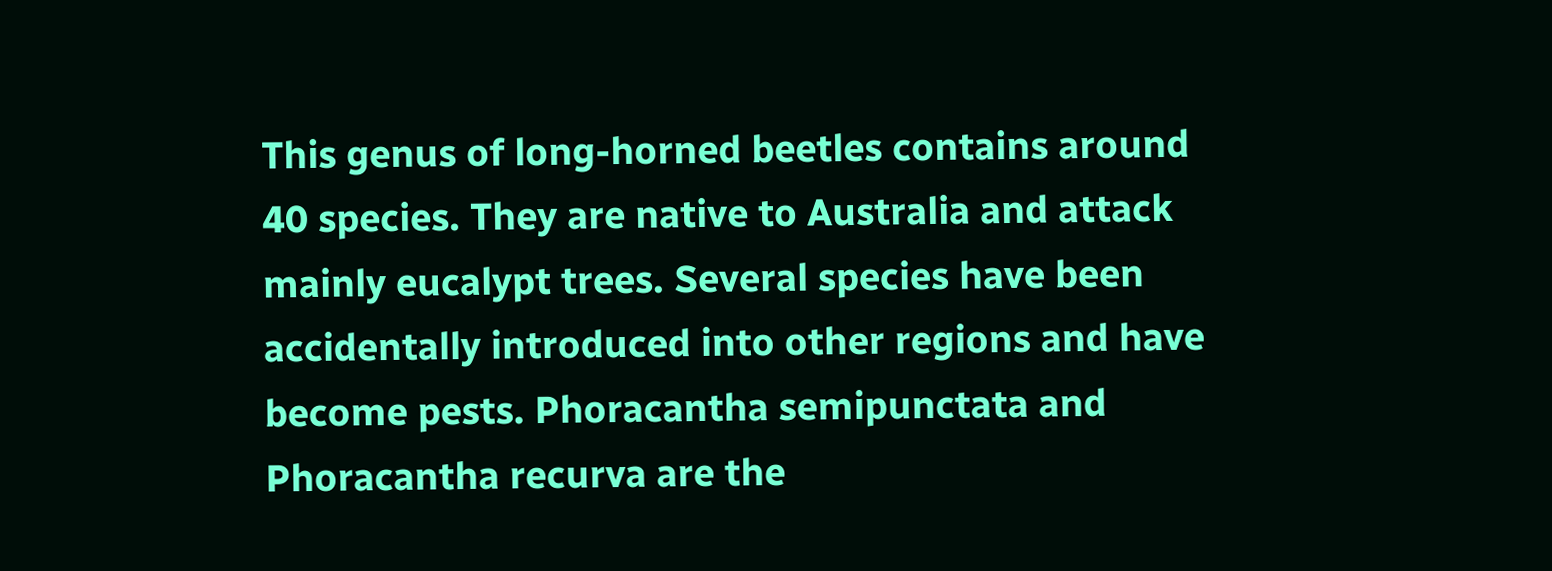This genus of long-horned beetles contains around 40 species. They are native to Australia and attack mainly eucalypt trees. Several species have been accidentally introduced into other regions and have become pests. Phoracantha semipunctata and Phoracantha recurva are the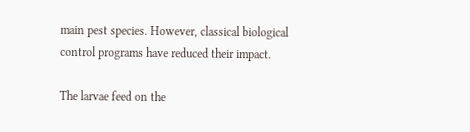main pest species. However, classical biological control programs have reduced their impact.

The larvae feed on the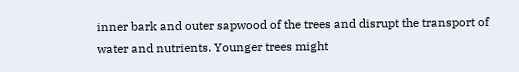inner bark and outer sapwood of the trees and disrupt the transport of water and nutrients. Younger trees might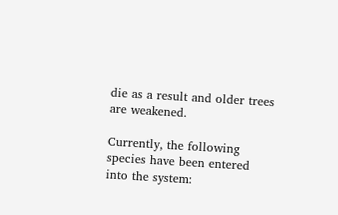die as a result and older trees are weakened.

Currently, the following species have been entered into the system: